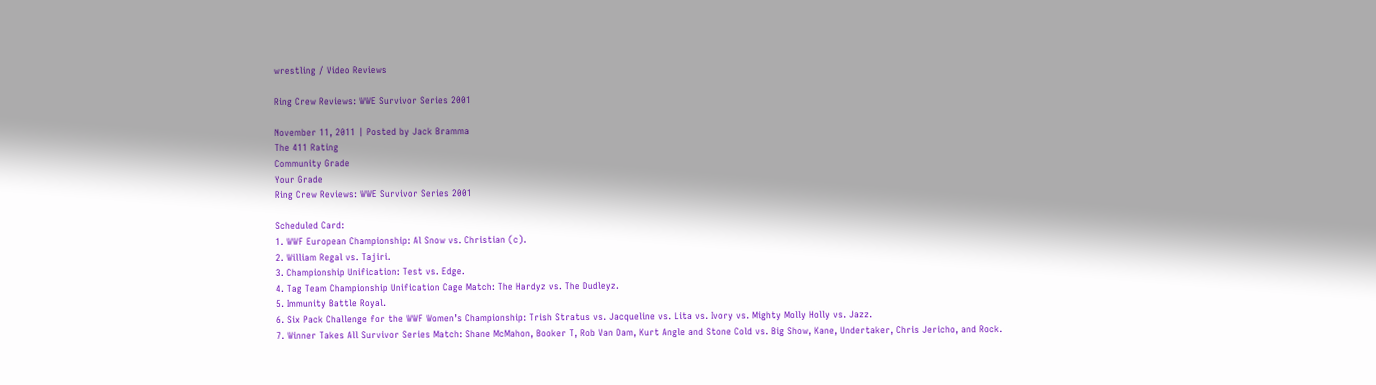wrestling / Video Reviews

Ring Crew Reviews: WWE Survivor Series 2001

November 11, 2011 | Posted by Jack Bramma
The 411 Rating
Community Grade
Your Grade
Ring Crew Reviews: WWE Survivor Series 2001

Scheduled Card:
1. WWF European Championship: Al Snow vs. Christian (c).
2. William Regal vs. Tajiri.
3. Championship Unification: Test vs. Edge.
4. Tag Team Championship Unification Cage Match: The Hardyz vs. The Dudleyz.
5. Immunity Battle Royal.
6. Six Pack Challenge for the WWF Women’s Championship: Trish Stratus vs. Jacqueline vs. Lita vs. Ivory vs. Mighty Molly Holly vs. Jazz.
7. Winner Takes All Survivor Series Match: Shane McMahon, Booker T, Rob Van Dam, Kurt Angle and Stone Cold vs. Big Show, Kane, Undertaker, Chris Jericho, and Rock.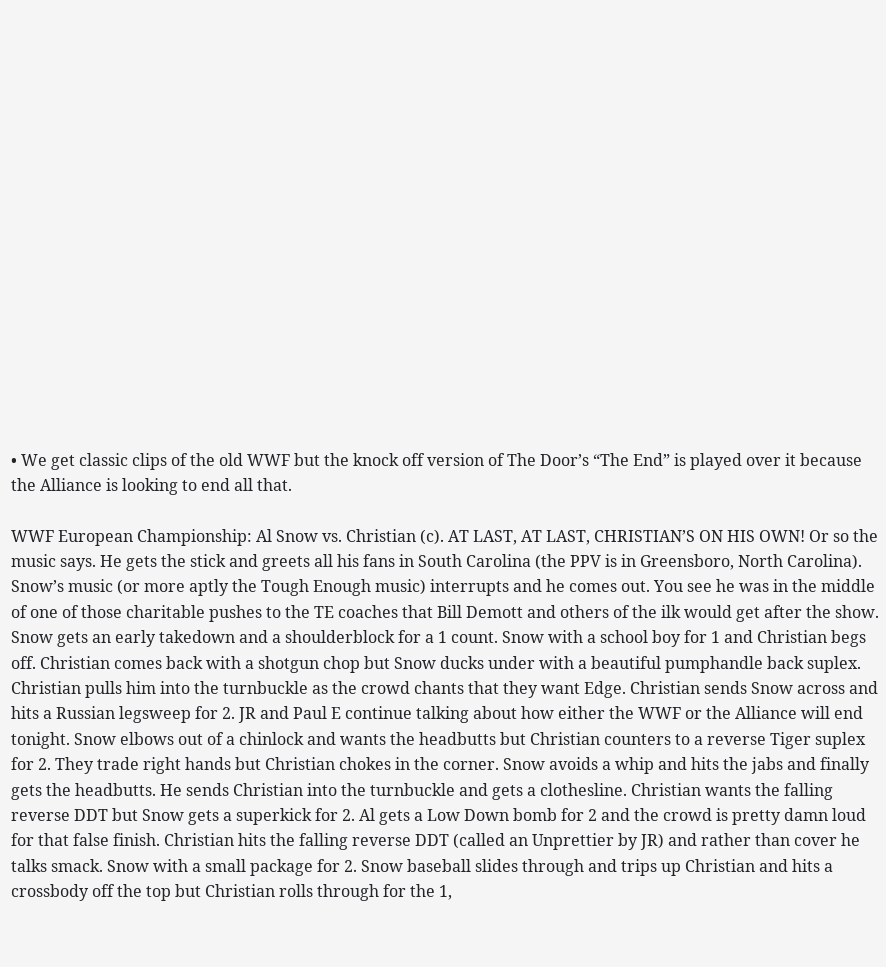• We get classic clips of the old WWF but the knock off version of The Door’s “The End” is played over it because the Alliance is looking to end all that.

WWF European Championship: Al Snow vs. Christian (c). AT LAST, AT LAST, CHRISTIAN’S ON HIS OWN! Or so the music says. He gets the stick and greets all his fans in South Carolina (the PPV is in Greensboro, North Carolina). Snow’s music (or more aptly the Tough Enough music) interrupts and he comes out. You see he was in the middle of one of those charitable pushes to the TE coaches that Bill Demott and others of the ilk would get after the show. Snow gets an early takedown and a shoulderblock for a 1 count. Snow with a school boy for 1 and Christian begs off. Christian comes back with a shotgun chop but Snow ducks under with a beautiful pumphandle back suplex. Christian pulls him into the turnbuckle as the crowd chants that they want Edge. Christian sends Snow across and hits a Russian legsweep for 2. JR and Paul E continue talking about how either the WWF or the Alliance will end tonight. Snow elbows out of a chinlock and wants the headbutts but Christian counters to a reverse Tiger suplex for 2. They trade right hands but Christian chokes in the corner. Snow avoids a whip and hits the jabs and finally gets the headbutts. He sends Christian into the turnbuckle and gets a clothesline. Christian wants the falling reverse DDT but Snow gets a superkick for 2. Al gets a Low Down bomb for 2 and the crowd is pretty damn loud for that false finish. Christian hits the falling reverse DDT (called an Unprettier by JR) and rather than cover he talks smack. Snow with a small package for 2. Snow baseball slides through and trips up Christian and hits a crossbody off the top but Christian rolls through for the 1,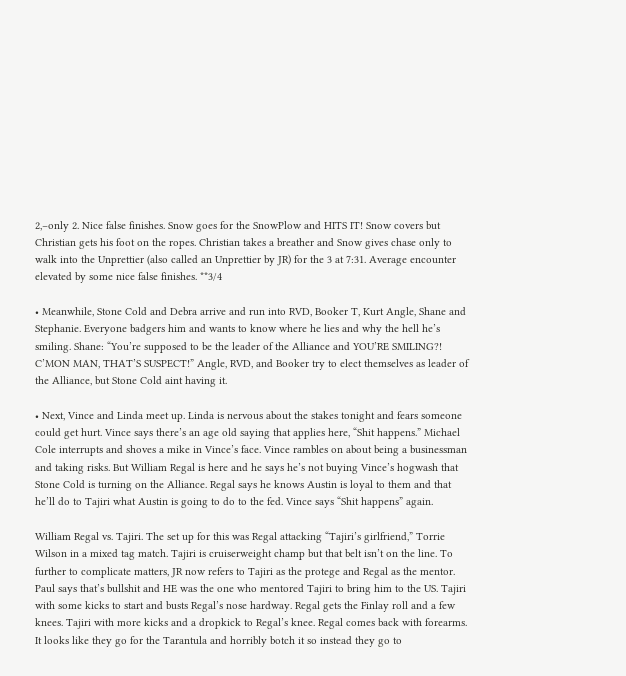2,–only 2. Nice false finishes. Snow goes for the SnowPlow and HITS IT! Snow covers but Christian gets his foot on the ropes. Christian takes a breather and Snow gives chase only to walk into the Unprettier (also called an Unprettier by JR) for the 3 at 7:31. Average encounter elevated by some nice false finishes. **3/4

• Meanwhile, Stone Cold and Debra arrive and run into RVD, Booker T, Kurt Angle, Shane and Stephanie. Everyone badgers him and wants to know where he lies and why the hell he’s smiling. Shane: “You’re supposed to be the leader of the Alliance and YOU’RE SMILING?! C’MON MAN, THAT’S SUSPECT!” Angle, RVD, and Booker try to elect themselves as leader of the Alliance, but Stone Cold aint having it.

• Next, Vince and Linda meet up. Linda is nervous about the stakes tonight and fears someone could get hurt. Vince says there’s an age old saying that applies here, “Shit happens.” Michael Cole interrupts and shoves a mike in Vince’s face. Vince rambles on about being a businessman and taking risks. But William Regal is here and he says he’s not buying Vince’s hogwash that Stone Cold is turning on the Alliance. Regal says he knows Austin is loyal to them and that he’ll do to Tajiri what Austin is going to do to the fed. Vince says “Shit happens” again.

William Regal vs. Tajiri. The set up for this was Regal attacking “Tajiri’s girlfriend,” Torrie Wilson in a mixed tag match. Tajiri is cruiserweight champ but that belt isn’t on the line. To further to complicate matters, JR now refers to Tajiri as the protege and Regal as the mentor. Paul says that’s bullshit and HE was the one who mentored Tajiri to bring him to the US. Tajiri with some kicks to start and busts Regal’s nose hardway. Regal gets the Finlay roll and a few knees. Tajiri with more kicks and a dropkick to Regal’s knee. Regal comes back with forearms. It looks like they go for the Tarantula and horribly botch it so instead they go to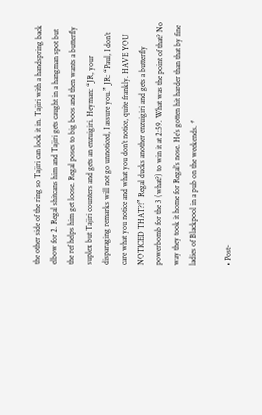the other side of the ring so Tajiri can lock it in. Tajiri with a handspring back elbow for 2. Regal shitcans him and Tajiri gets caught in a hangman spot but the ref helps him get loose. Regal poses to big boos and then wants a butterfly suplex but Tajiri counters and gets an enzuigiri. Heyman: “JR, your disparaging remarks will not go unnoticed, I assure you.” JR: “Paul, I don’t care what you notice and what you don’t notice, quite frankly. HAVE YOU NOTICED THAT?!” Regal ducks another enzuigiri and gets a butterfly powerbomb for the 3 (what?) to win it at 2:59. What was the point of that? No way they took it home for Regal’s nose. He’s gotten hit harder than that by fine ladies of Blackpool in a pub on the weekends. *

• Post-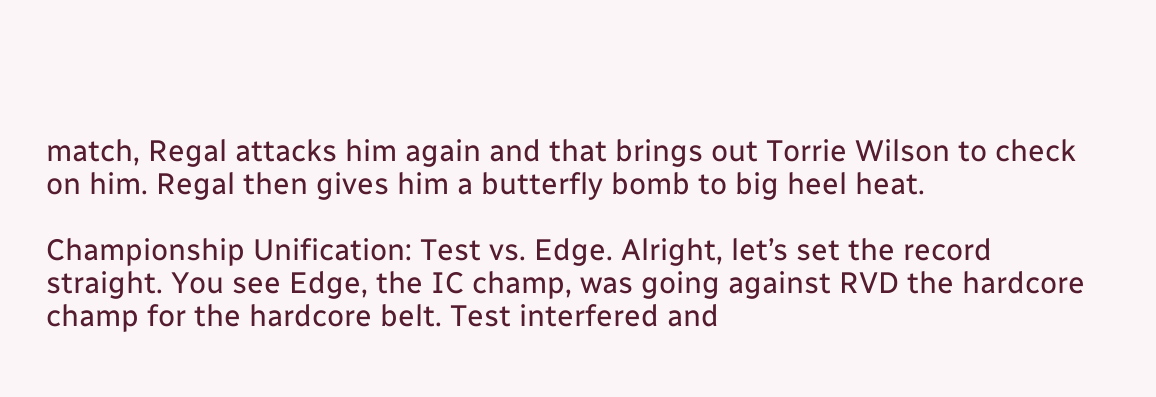match, Regal attacks him again and that brings out Torrie Wilson to check on him. Regal then gives him a butterfly bomb to big heel heat.

Championship Unification: Test vs. Edge. Alright, let’s set the record straight. You see Edge, the IC champ, was going against RVD the hardcore champ for the hardcore belt. Test interfered and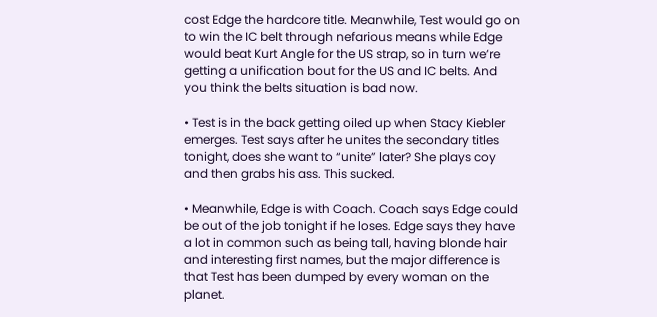cost Edge the hardcore title. Meanwhile, Test would go on to win the IC belt through nefarious means while Edge would beat Kurt Angle for the US strap, so in turn we’re getting a unification bout for the US and IC belts. And you think the belts situation is bad now.

• Test is in the back getting oiled up when Stacy Kiebler emerges. Test says after he unites the secondary titles tonight, does she want to “unite” later? She plays coy and then grabs his ass. This sucked.

• Meanwhile, Edge is with Coach. Coach says Edge could be out of the job tonight if he loses. Edge says they have a lot in common such as being tall, having blonde hair and interesting first names, but the major difference is that Test has been dumped by every woman on the planet.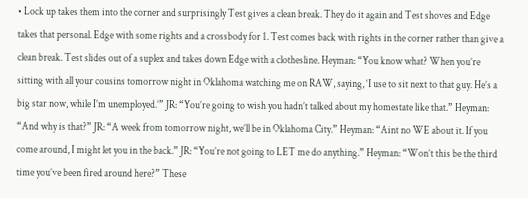• Lock up takes them into the corner and surprisingly Test gives a clean break. They do it again and Test shoves and Edge takes that personal. Edge with some rights and a crossbody for 1. Test comes back with rights in the corner rather than give a clean break. Test slides out of a suplex and takes down Edge with a clothesline. Heyman: “You know what? When you’re sitting with all your cousins tomorrow night in Oklahoma watching me on RAW, saying, ‘I use to sit next to that guy. He’s a big star now, while I’m unemployed.’” JR: “You’re going to wish you hadn’t talked about my homestate like that.” Heyman: “And why is that?” JR: “A week from tomorrow night, we’ll be in Oklahoma City.” Heyman: “Aint no WE about it. If you come around, I might let you in the back.” JR: “You’re not going to LET me do anything.” Heyman: “Won’t this be the third time you’ve been fired around here?” These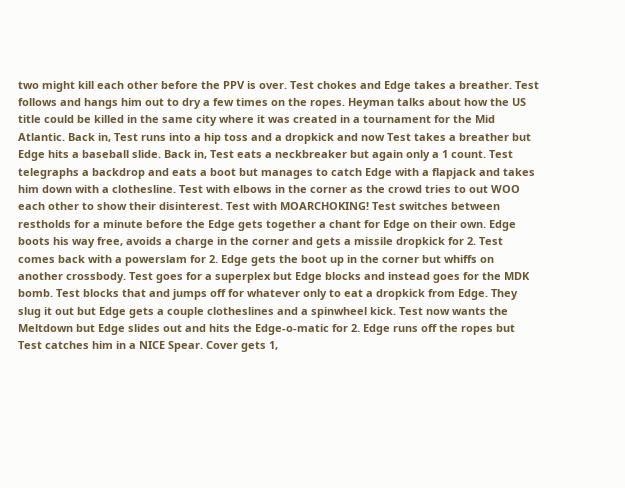two might kill each other before the PPV is over. Test chokes and Edge takes a breather. Test follows and hangs him out to dry a few times on the ropes. Heyman talks about how the US title could be killed in the same city where it was created in a tournament for the Mid Atlantic. Back in, Test runs into a hip toss and a dropkick and now Test takes a breather but Edge hits a baseball slide. Back in, Test eats a neckbreaker but again only a 1 count. Test telegraphs a backdrop and eats a boot but manages to catch Edge with a flapjack and takes him down with a clothesline. Test with elbows in the corner as the crowd tries to out WOO each other to show their disinterest. Test with MOARCHOKING! Test switches between restholds for a minute before the Edge gets together a chant for Edge on their own. Edge boots his way free, avoids a charge in the corner and gets a missile dropkick for 2. Test comes back with a powerslam for 2. Edge gets the boot up in the corner but whiffs on another crossbody. Test goes for a superplex but Edge blocks and instead goes for the MDK bomb. Test blocks that and jumps off for whatever only to eat a dropkick from Edge. They slug it out but Edge gets a couple clotheslines and a spinwheel kick. Test now wants the Meltdown but Edge slides out and hits the Edge-o-matic for 2. Edge runs off the ropes but Test catches him in a NICE Spear. Cover gets 1,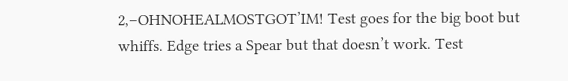2,–OHNOHEALMOSTGOT’IM! Test goes for the big boot but whiffs. Edge tries a Spear but that doesn’t work. Test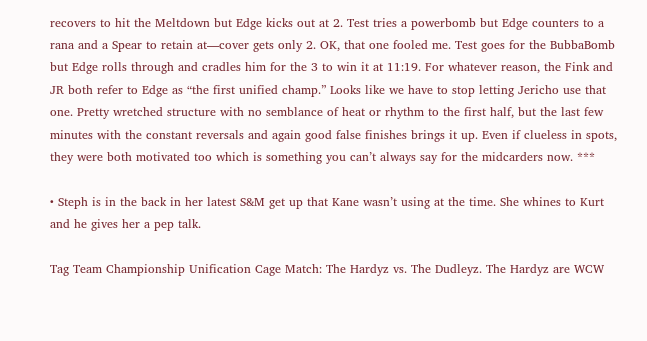recovers to hit the Meltdown but Edge kicks out at 2. Test tries a powerbomb but Edge counters to a rana and a Spear to retain at—cover gets only 2. OK, that one fooled me. Test goes for the BubbaBomb but Edge rolls through and cradles him for the 3 to win it at 11:19. For whatever reason, the Fink and JR both refer to Edge as “the first unified champ.” Looks like we have to stop letting Jericho use that one. Pretty wretched structure with no semblance of heat or rhythm to the first half, but the last few minutes with the constant reversals and again good false finishes brings it up. Even if clueless in spots, they were both motivated too which is something you can’t always say for the midcarders now. ***

• Steph is in the back in her latest S&M get up that Kane wasn’t using at the time. She whines to Kurt and he gives her a pep talk.

Tag Team Championship Unification Cage Match: The Hardyz vs. The Dudleyz. The Hardyz are WCW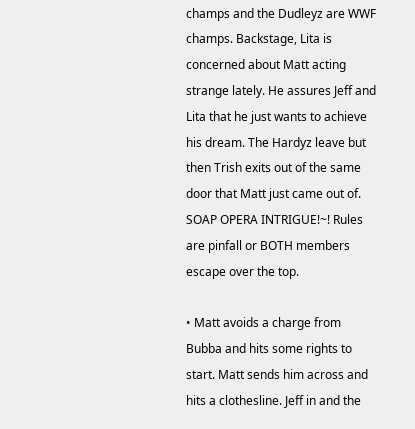champs and the Dudleyz are WWF champs. Backstage, Lita is concerned about Matt acting strange lately. He assures Jeff and Lita that he just wants to achieve his dream. The Hardyz leave but then Trish exits out of the same door that Matt just came out of. SOAP OPERA INTRIGUE!~! Rules are pinfall or BOTH members escape over the top.

• Matt avoids a charge from Bubba and hits some rights to start. Matt sends him across and hits a clothesline. Jeff in and the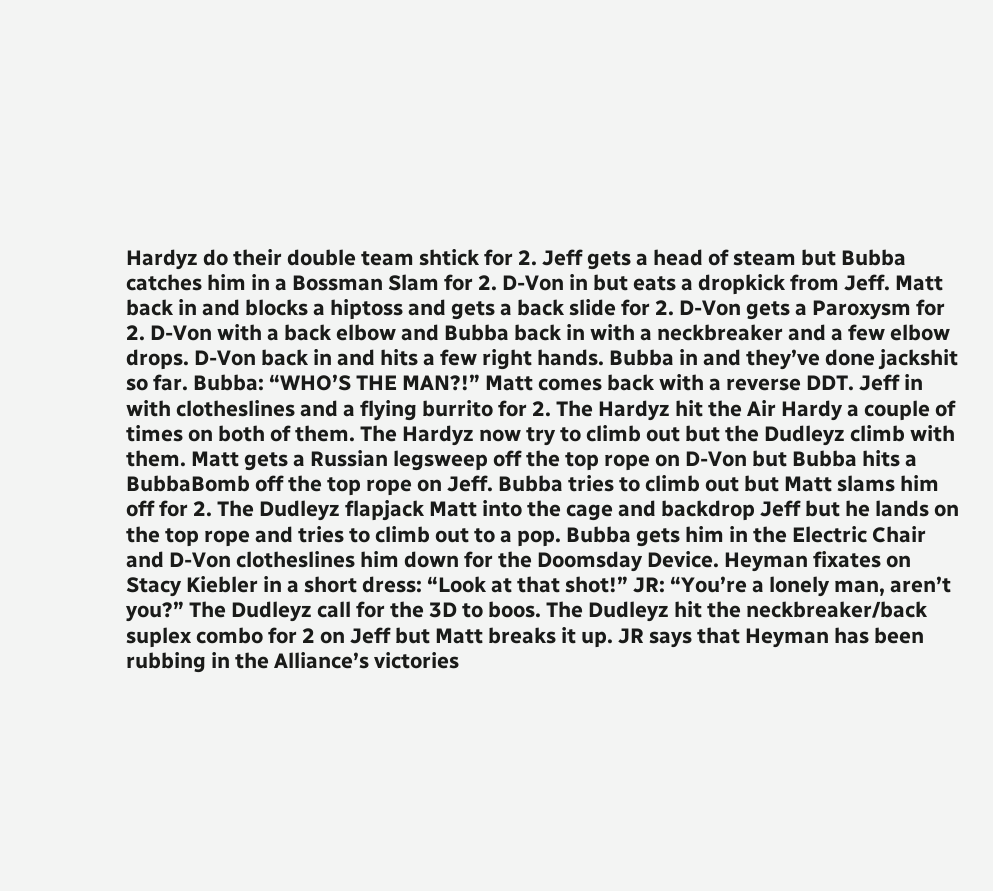Hardyz do their double team shtick for 2. Jeff gets a head of steam but Bubba catches him in a Bossman Slam for 2. D-Von in but eats a dropkick from Jeff. Matt back in and blocks a hiptoss and gets a back slide for 2. D-Von gets a Paroxysm for 2. D-Von with a back elbow and Bubba back in with a neckbreaker and a few elbow drops. D-Von back in and hits a few right hands. Bubba in and they’ve done jackshit so far. Bubba: “WHO’S THE MAN?!” Matt comes back with a reverse DDT. Jeff in with clotheslines and a flying burrito for 2. The Hardyz hit the Air Hardy a couple of times on both of them. The Hardyz now try to climb out but the Dudleyz climb with them. Matt gets a Russian legsweep off the top rope on D-Von but Bubba hits a BubbaBomb off the top rope on Jeff. Bubba tries to climb out but Matt slams him off for 2. The Dudleyz flapjack Matt into the cage and backdrop Jeff but he lands on the top rope and tries to climb out to a pop. Bubba gets him in the Electric Chair and D-Von clotheslines him down for the Doomsday Device. Heyman fixates on Stacy Kiebler in a short dress: “Look at that shot!” JR: “You’re a lonely man, aren’t you?” The Dudleyz call for the 3D to boos. The Dudleyz hit the neckbreaker/back suplex combo for 2 on Jeff but Matt breaks it up. JR says that Heyman has been rubbing in the Alliance’s victories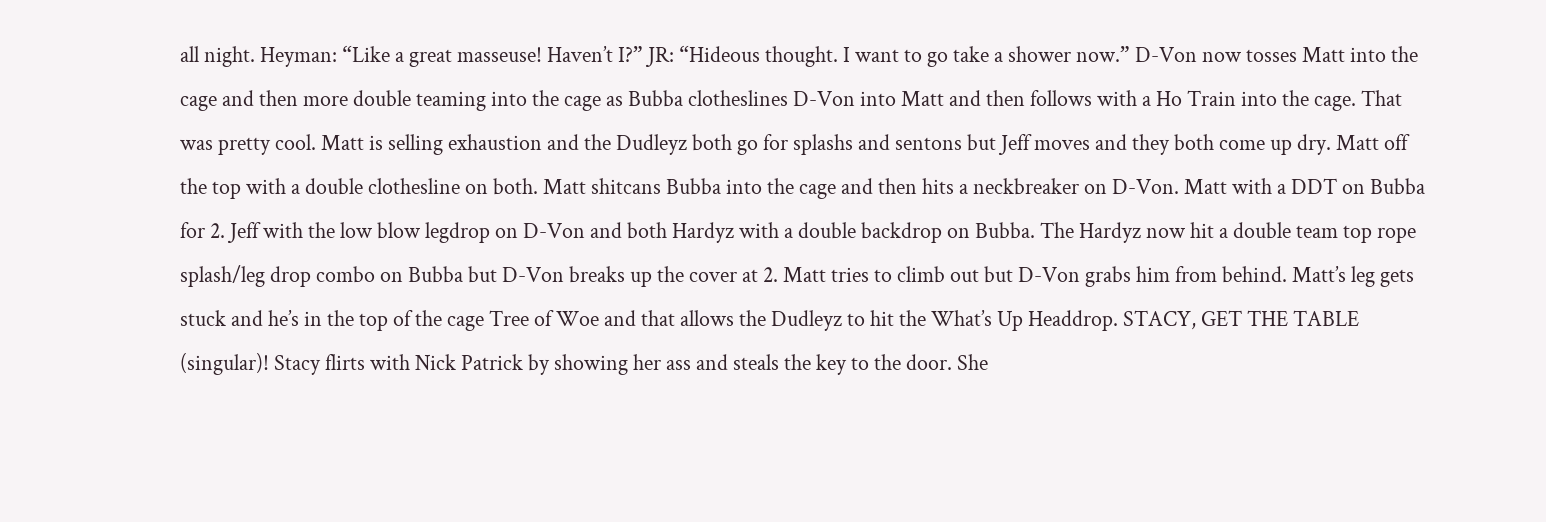all night. Heyman: “Like a great masseuse! Haven’t I?” JR: “Hideous thought. I want to go take a shower now.” D-Von now tosses Matt into the cage and then more double teaming into the cage as Bubba clotheslines D-Von into Matt and then follows with a Ho Train into the cage. That was pretty cool. Matt is selling exhaustion and the Dudleyz both go for splashs and sentons but Jeff moves and they both come up dry. Matt off the top with a double clothesline on both. Matt shitcans Bubba into the cage and then hits a neckbreaker on D-Von. Matt with a DDT on Bubba for 2. Jeff with the low blow legdrop on D-Von and both Hardyz with a double backdrop on Bubba. The Hardyz now hit a double team top rope splash/leg drop combo on Bubba but D-Von breaks up the cover at 2. Matt tries to climb out but D-Von grabs him from behind. Matt’s leg gets stuck and he’s in the top of the cage Tree of Woe and that allows the Dudleyz to hit the What’s Up Headdrop. STACY, GET THE TABLE (singular)! Stacy flirts with Nick Patrick by showing her ass and steals the key to the door. She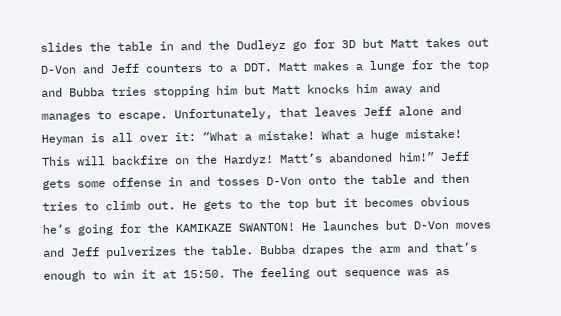slides the table in and the Dudleyz go for 3D but Matt takes out D-Von and Jeff counters to a DDT. Matt makes a lunge for the top and Bubba tries stopping him but Matt knocks him away and manages to escape. Unfortunately, that leaves Jeff alone and Heyman is all over it: “What a mistake! What a huge mistake! This will backfire on the Hardyz! Matt’s abandoned him!” Jeff gets some offense in and tosses D-Von onto the table and then tries to climb out. He gets to the top but it becomes obvious he’s going for the KAMIKAZE SWANTON! He launches but D-Von moves and Jeff pulverizes the table. Bubba drapes the arm and that’s enough to win it at 15:50. The feeling out sequence was as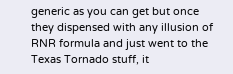generic as you can get but once they dispensed with any illusion of RNR formula and just went to the Texas Tornado stuff, it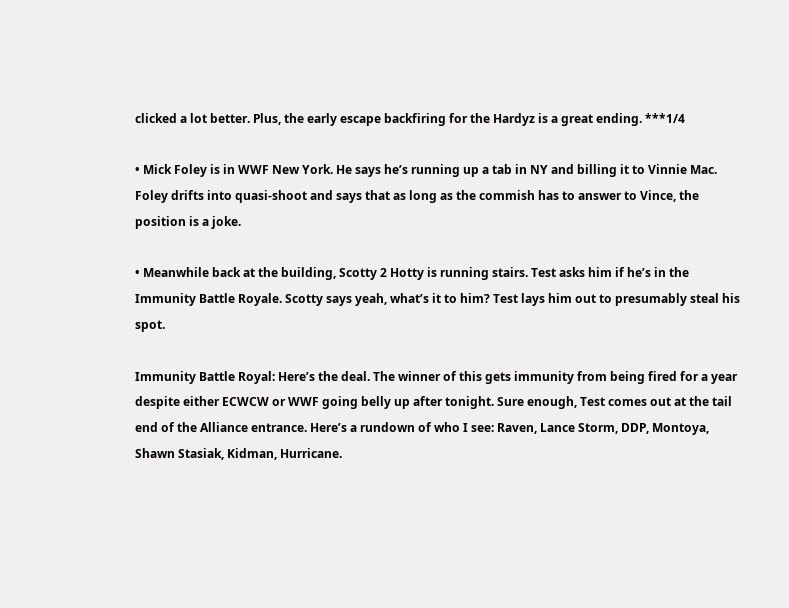clicked a lot better. Plus, the early escape backfiring for the Hardyz is a great ending. ***1/4

• Mick Foley is in WWF New York. He says he’s running up a tab in NY and billing it to Vinnie Mac. Foley drifts into quasi-shoot and says that as long as the commish has to answer to Vince, the position is a joke.

• Meanwhile back at the building, Scotty 2 Hotty is running stairs. Test asks him if he’s in the Immunity Battle Royale. Scotty says yeah, what’s it to him? Test lays him out to presumably steal his spot.

Immunity Battle Royal: Here’s the deal. The winner of this gets immunity from being fired for a year despite either ECWCW or WWF going belly up after tonight. Sure enough, Test comes out at the tail end of the Alliance entrance. Here’s a rundown of who I see: Raven, Lance Storm, DDP, Montoya, Shawn Stasiak, Kidman, Hurricane.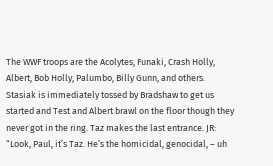The WWF troops are the Acolytes, Funaki, Crash Holly, Albert, Bob Holly, Palumbo, Billy Gunn, and others. Stasiak is immediately tossed by Bradshaw to get us started and Test and Albert brawl on the floor though they never got in the ring. Taz makes the last entrance. JR: “Look, Paul, it’s Taz. He’s the homicidal, genocidal, – uh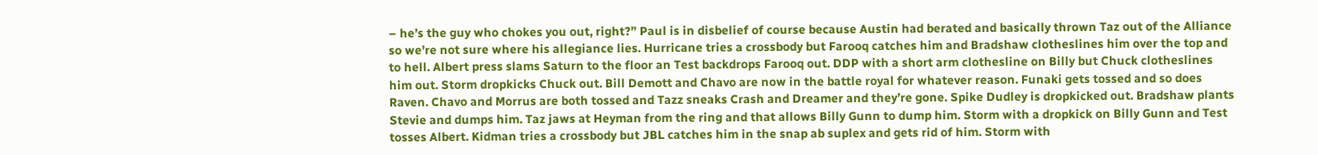– he’s the guy who chokes you out, right?” Paul is in disbelief of course because Austin had berated and basically thrown Taz out of the Alliance so we’re not sure where his allegiance lies. Hurricane tries a crossbody but Farooq catches him and Bradshaw clotheslines him over the top and to hell. Albert press slams Saturn to the floor an Test backdrops Farooq out. DDP with a short arm clothesline on Billy but Chuck clotheslines him out. Storm dropkicks Chuck out. Bill Demott and Chavo are now in the battle royal for whatever reason. Funaki gets tossed and so does Raven. Chavo and Morrus are both tossed and Tazz sneaks Crash and Dreamer and they’re gone. Spike Dudley is dropkicked out. Bradshaw plants Stevie and dumps him. Taz jaws at Heyman from the ring and that allows Billy Gunn to dump him. Storm with a dropkick on Billy Gunn and Test tosses Albert. Kidman tries a crossbody but JBL catches him in the snap ab suplex and gets rid of him. Storm with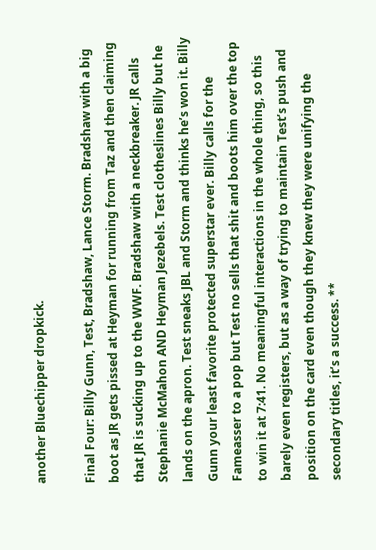another Bluechipper dropkick.

Final Four: Billy Gunn, Test, Bradshaw, Lance Storm. Bradshaw with a big boot as JR gets pissed at Heyman for running from Taz and then claiming that JR is sucking up to the WWF. Bradshaw with a neckbreaker. JR calls Stephanie McMahon AND Heyman Jezebels. Test clotheslines Billy but he lands on the apron. Test sneaks JBL and Storm and thinks he’s won it. Billy Gunn your least favorite protected superstar ever. Billy calls for the Fameasser to a pop but Test no sells that shit and boots him over the top to win it at 7:41. No meaningful interactions in the whole thing, so this barely even registers, but as a way of trying to maintain Test’s push and position on the card even though they knew they were unifying the secondary titles, it’s a success. **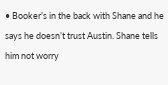• Booker’s in the back with Shane and he says he doesn’t trust Austin. Shane tells him not worry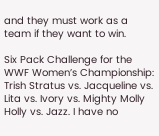and they must work as a team if they want to win.

Six Pack Challenge for the WWF Women’s Championship: Trish Stratus vs. Jacqueline vs. Lita vs. Ivory vs. Mighty Molly Holly vs. Jazz. I have no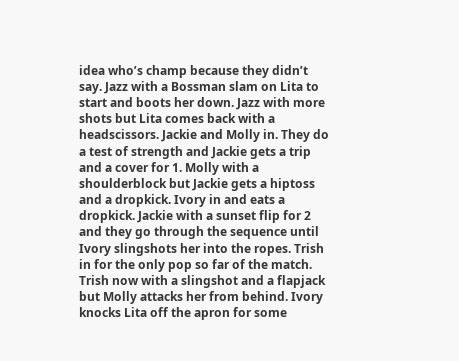idea who’s champ because they didn’t say. Jazz with a Bossman slam on Lita to start and boots her down. Jazz with more shots but Lita comes back with a headscissors. Jackie and Molly in. They do a test of strength and Jackie gets a trip and a cover for 1. Molly with a shoulderblock but Jackie gets a hiptoss and a dropkick. Ivory in and eats a dropkick. Jackie with a sunset flip for 2 and they go through the sequence until Ivory slingshots her into the ropes. Trish in for the only pop so far of the match. Trish now with a slingshot and a flapjack but Molly attacks her from behind. Ivory knocks Lita off the apron for some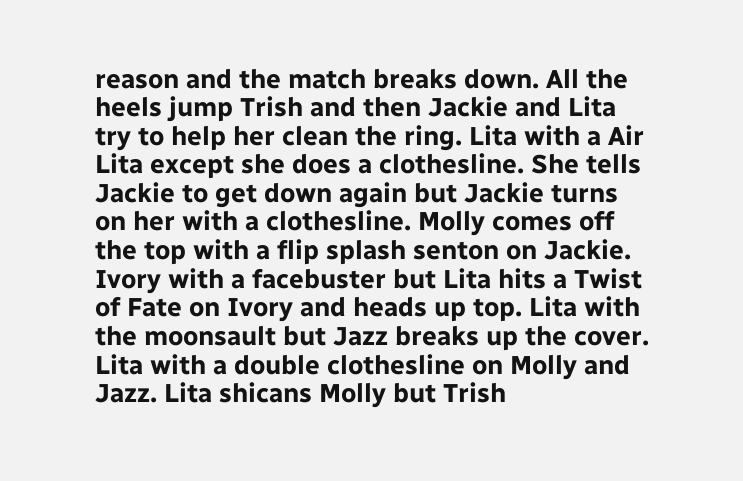reason and the match breaks down. All the heels jump Trish and then Jackie and Lita try to help her clean the ring. Lita with a Air Lita except she does a clothesline. She tells Jackie to get down again but Jackie turns on her with a clothesline. Molly comes off the top with a flip splash senton on Jackie. Ivory with a facebuster but Lita hits a Twist of Fate on Ivory and heads up top. Lita with the moonsault but Jazz breaks up the cover. Lita with a double clothesline on Molly and Jazz. Lita shicans Molly but Trish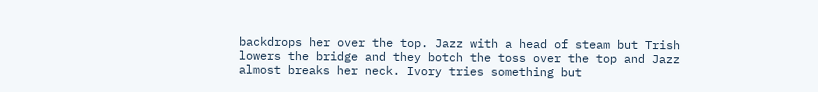backdrops her over the top. Jazz with a head of steam but Trish lowers the bridge and they botch the toss over the top and Jazz almost breaks her neck. Ivory tries something but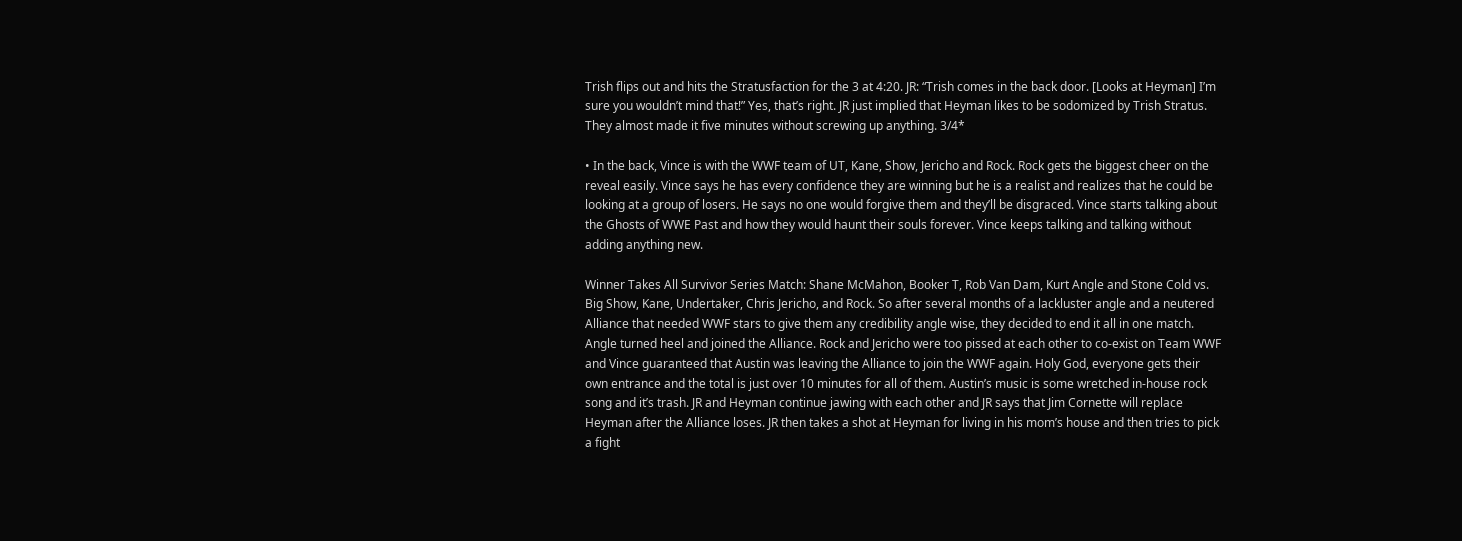Trish flips out and hits the Stratusfaction for the 3 at 4:20. JR: “Trish comes in the back door. [Looks at Heyman] I’m sure you wouldn’t mind that!” Yes, that’s right. JR just implied that Heyman likes to be sodomized by Trish Stratus. They almost made it five minutes without screwing up anything. 3/4*

• In the back, Vince is with the WWF team of UT, Kane, Show, Jericho and Rock. Rock gets the biggest cheer on the reveal easily. Vince says he has every confidence they are winning but he is a realist and realizes that he could be looking at a group of losers. He says no one would forgive them and they’ll be disgraced. Vince starts talking about the Ghosts of WWE Past and how they would haunt their souls forever. Vince keeps talking and talking without adding anything new.

Winner Takes All Survivor Series Match: Shane McMahon, Booker T, Rob Van Dam, Kurt Angle and Stone Cold vs. Big Show, Kane, Undertaker, Chris Jericho, and Rock. So after several months of a lackluster angle and a neutered Alliance that needed WWF stars to give them any credibility angle wise, they decided to end it all in one match. Angle turned heel and joined the Alliance. Rock and Jericho were too pissed at each other to co-exist on Team WWF and Vince guaranteed that Austin was leaving the Alliance to join the WWF again. Holy God, everyone gets their own entrance and the total is just over 10 minutes for all of them. Austin’s music is some wretched in-house rock song and it’s trash. JR and Heyman continue jawing with each other and JR says that Jim Cornette will replace Heyman after the Alliance loses. JR then takes a shot at Heyman for living in his mom’s house and then tries to pick a fight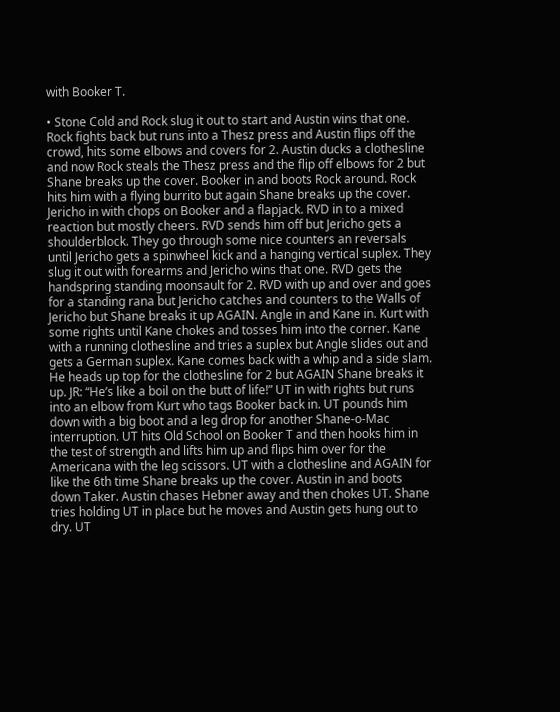with Booker T.

• Stone Cold and Rock slug it out to start and Austin wins that one. Rock fights back but runs into a Thesz press and Austin flips off the crowd, hits some elbows and covers for 2. Austin ducks a clothesline and now Rock steals the Thesz press and the flip off elbows for 2 but Shane breaks up the cover. Booker in and boots Rock around. Rock hits him with a flying burrito but again Shane breaks up the cover. Jericho in with chops on Booker and a flapjack. RVD in to a mixed reaction but mostly cheers. RVD sends him off but Jericho gets a shoulderblock. They go through some nice counters an reversals until Jericho gets a spinwheel kick and a hanging vertical suplex. They slug it out with forearms and Jericho wins that one. RVD gets the handspring standing moonsault for 2. RVD with up and over and goes for a standing rana but Jericho catches and counters to the Walls of Jericho but Shane breaks it up AGAIN. Angle in and Kane in. Kurt with some rights until Kane chokes and tosses him into the corner. Kane with a running clothesline and tries a suplex but Angle slides out and gets a German suplex. Kane comes back with a whip and a side slam. He heads up top for the clothesline for 2 but AGAIN Shane breaks it up. JR: “He’s like a boil on the butt of life!” UT in with rights but runs into an elbow from Kurt who tags Booker back in. UT pounds him down with a big boot and a leg drop for another Shane-o-Mac interruption. UT hits Old School on Booker T and then hooks him in the test of strength and lifts him up and flips him over for the Americana with the leg scissors. UT with a clothesline and AGAIN for like the 6th time Shane breaks up the cover. Austin in and boots down Taker. Austin chases Hebner away and then chokes UT. Shane tries holding UT in place but he moves and Austin gets hung out to dry. UT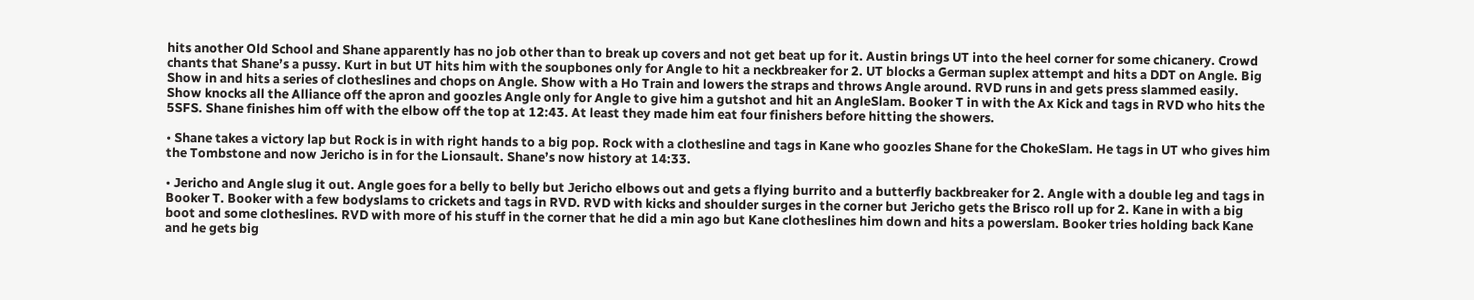hits another Old School and Shane apparently has no job other than to break up covers and not get beat up for it. Austin brings UT into the heel corner for some chicanery. Crowd chants that Shane’s a pussy. Kurt in but UT hits him with the soupbones only for Angle to hit a neckbreaker for 2. UT blocks a German suplex attempt and hits a DDT on Angle. Big Show in and hits a series of clotheslines and chops on Angle. Show with a Ho Train and lowers the straps and throws Angle around. RVD runs in and gets press slammed easily. Show knocks all the Alliance off the apron and goozles Angle only for Angle to give him a gutshot and hit an AngleSlam. Booker T in with the Ax Kick and tags in RVD who hits the 5SFS. Shane finishes him off with the elbow off the top at 12:43. At least they made him eat four finishers before hitting the showers.

• Shane takes a victory lap but Rock is in with right hands to a big pop. Rock with a clothesline and tags in Kane who goozles Shane for the ChokeSlam. He tags in UT who gives him the Tombstone and now Jericho is in for the Lionsault. Shane’s now history at 14:33.

• Jericho and Angle slug it out. Angle goes for a belly to belly but Jericho elbows out and gets a flying burrito and a butterfly backbreaker for 2. Angle with a double leg and tags in Booker T. Booker with a few bodyslams to crickets and tags in RVD. RVD with kicks and shoulder surges in the corner but Jericho gets the Brisco roll up for 2. Kane in with a big boot and some clotheslines. RVD with more of his stuff in the corner that he did a min ago but Kane clotheslines him down and hits a powerslam. Booker tries holding back Kane and he gets big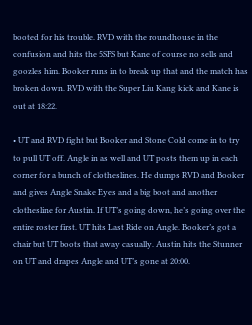booted for his trouble. RVD with the roundhouse in the confusion and hits the 5SFS but Kane of course no sells and goozles him. Booker runs in to break up that and the match has broken down. RVD with the Super Liu Kang kick and Kane is out at 18:22.

• UT and RVD fight but Booker and Stone Cold come in to try to pull UT off. Angle in as well and UT posts them up in each corner for a bunch of clotheslines. He dumps RVD and Booker and gives Angle Snake Eyes and a big boot and another clothesline for Austin. If UT’s going down, he’s going over the entire roster first. UT hits Last Ride on Angle. Booker’s got a chair but UT boots that away casually. Austin hits the Stunner on UT and drapes Angle and UT’s gone at 20:00.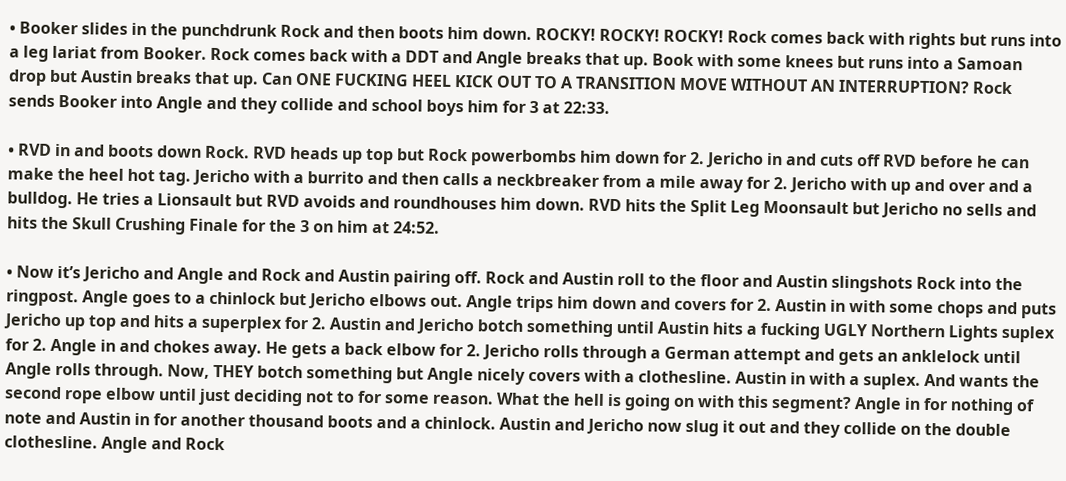• Booker slides in the punchdrunk Rock and then boots him down. ROCKY! ROCKY! ROCKY! Rock comes back with rights but runs into a leg lariat from Booker. Rock comes back with a DDT and Angle breaks that up. Book with some knees but runs into a Samoan drop but Austin breaks that up. Can ONE FUCKING HEEL KICK OUT TO A TRANSITION MOVE WITHOUT AN INTERRUPTION? Rock sends Booker into Angle and they collide and school boys him for 3 at 22:33.

• RVD in and boots down Rock. RVD heads up top but Rock powerbombs him down for 2. Jericho in and cuts off RVD before he can make the heel hot tag. Jericho with a burrito and then calls a neckbreaker from a mile away for 2. Jericho with up and over and a bulldog. He tries a Lionsault but RVD avoids and roundhouses him down. RVD hits the Split Leg Moonsault but Jericho no sells and hits the Skull Crushing Finale for the 3 on him at 24:52.

• Now it’s Jericho and Angle and Rock and Austin pairing off. Rock and Austin roll to the floor and Austin slingshots Rock into the ringpost. Angle goes to a chinlock but Jericho elbows out. Angle trips him down and covers for 2. Austin in with some chops and puts Jericho up top and hits a superplex for 2. Austin and Jericho botch something until Austin hits a fucking UGLY Northern Lights suplex for 2. Angle in and chokes away. He gets a back elbow for 2. Jericho rolls through a German attempt and gets an anklelock until Angle rolls through. Now, THEY botch something but Angle nicely covers with a clothesline. Austin in with a suplex. And wants the second rope elbow until just deciding not to for some reason. What the hell is going on with this segment? Angle in for nothing of note and Austin in for another thousand boots and a chinlock. Austin and Jericho now slug it out and they collide on the double clothesline. Angle and Rock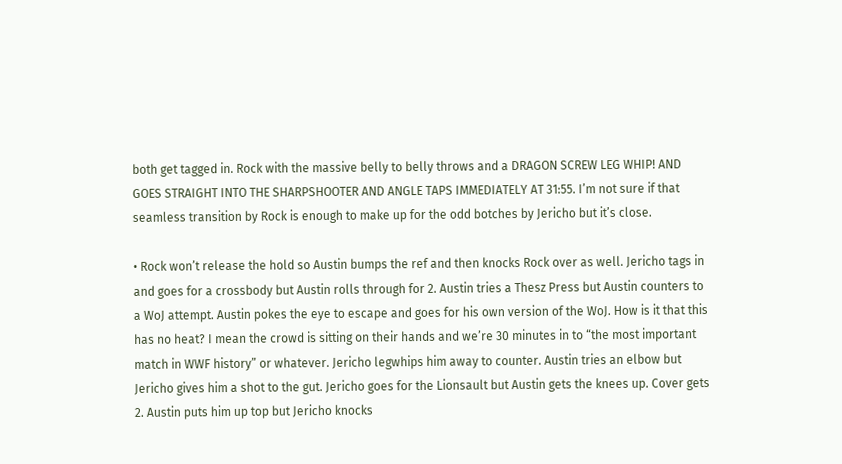both get tagged in. Rock with the massive belly to belly throws and a DRAGON SCREW LEG WHIP! AND GOES STRAIGHT INTO THE SHARPSHOOTER AND ANGLE TAPS IMMEDIATELY AT 31:55. I’m not sure if that seamless transition by Rock is enough to make up for the odd botches by Jericho but it’s close.

• Rock won’t release the hold so Austin bumps the ref and then knocks Rock over as well. Jericho tags in and goes for a crossbody but Austin rolls through for 2. Austin tries a Thesz Press but Austin counters to a WoJ attempt. Austin pokes the eye to escape and goes for his own version of the WoJ. How is it that this has no heat? I mean the crowd is sitting on their hands and we’re 30 minutes in to “the most important match in WWF history” or whatever. Jericho legwhips him away to counter. Austin tries an elbow but Jericho gives him a shot to the gut. Jericho goes for the Lionsault but Austin gets the knees up. Cover gets 2. Austin puts him up top but Jericho knocks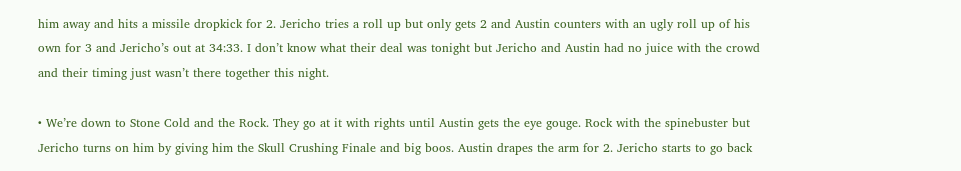him away and hits a missile dropkick for 2. Jericho tries a roll up but only gets 2 and Austin counters with an ugly roll up of his own for 3 and Jericho’s out at 34:33. I don’t know what their deal was tonight but Jericho and Austin had no juice with the crowd and their timing just wasn’t there together this night.

• We’re down to Stone Cold and the Rock. They go at it with rights until Austin gets the eye gouge. Rock with the spinebuster but Jericho turns on him by giving him the Skull Crushing Finale and big boos. Austin drapes the arm for 2. Jericho starts to go back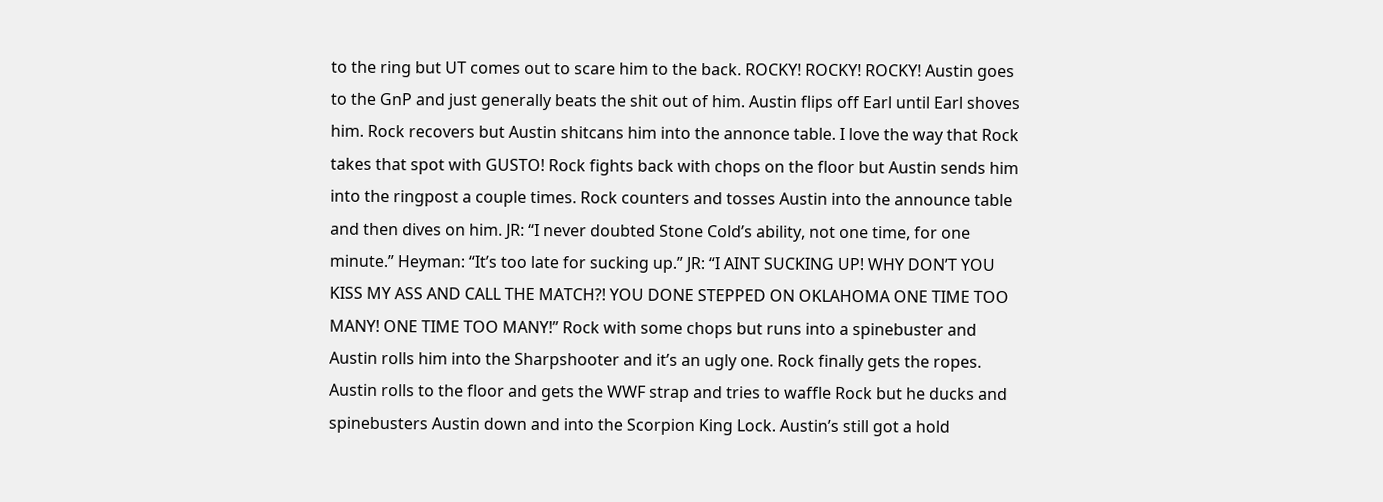to the ring but UT comes out to scare him to the back. ROCKY! ROCKY! ROCKY! Austin goes to the GnP and just generally beats the shit out of him. Austin flips off Earl until Earl shoves him. Rock recovers but Austin shitcans him into the annonce table. I love the way that Rock takes that spot with GUSTO! Rock fights back with chops on the floor but Austin sends him into the ringpost a couple times. Rock counters and tosses Austin into the announce table and then dives on him. JR: “I never doubted Stone Cold’s ability, not one time, for one minute.” Heyman: “It’s too late for sucking up.” JR: “I AINT SUCKING UP! WHY DON’T YOU KISS MY ASS AND CALL THE MATCH?! YOU DONE STEPPED ON OKLAHOMA ONE TIME TOO MANY! ONE TIME TOO MANY!” Rock with some chops but runs into a spinebuster and Austin rolls him into the Sharpshooter and it’s an ugly one. Rock finally gets the ropes. Austin rolls to the floor and gets the WWF strap and tries to waffle Rock but he ducks and spinebusters Austin down and into the Scorpion King Lock. Austin’s still got a hold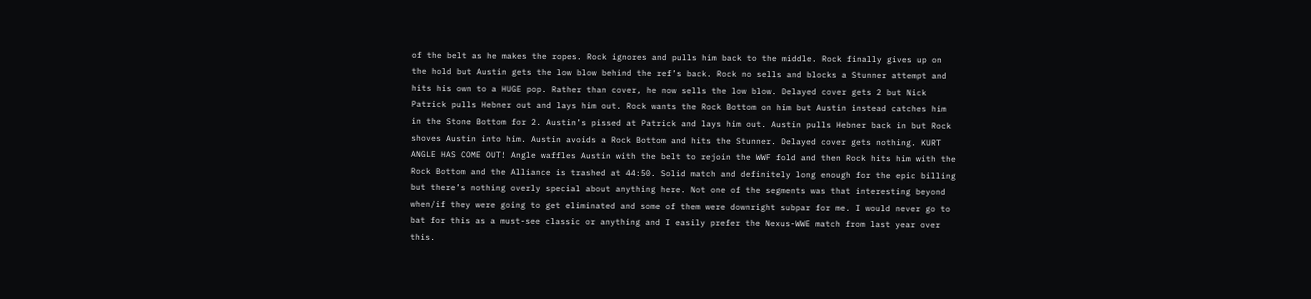of the belt as he makes the ropes. Rock ignores and pulls him back to the middle. Rock finally gives up on the hold but Austin gets the low blow behind the ref’s back. Rock no sells and blocks a Stunner attempt and hits his own to a HUGE pop. Rather than cover, he now sells the low blow. Delayed cover gets 2 but Nick Patrick pulls Hebner out and lays him out. Rock wants the Rock Bottom on him but Austin instead catches him in the Stone Bottom for 2. Austin’s pissed at Patrick and lays him out. Austin pulls Hebner back in but Rock shoves Austin into him. Austin avoids a Rock Bottom and hits the Stunner. Delayed cover gets nothing. KURT ANGLE HAS COME OUT! Angle waffles Austin with the belt to rejoin the WWF fold and then Rock hits him with the Rock Bottom and the Alliance is trashed at 44:50. Solid match and definitely long enough for the epic billing but there’s nothing overly special about anything here. Not one of the segments was that interesting beyond when/if they were going to get eliminated and some of them were downright subpar for me. I would never go to bat for this as a must-see classic or anything and I easily prefer the Nexus-WWE match from last year over this.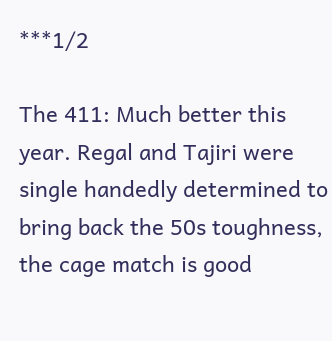***1/2

The 411: Much better this year. Regal and Tajiri were single handedly determined to bring back the 50s toughness, the cage match is good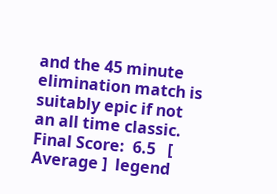and the 45 minute elimination match is suitably epic if not an all time classic.
Final Score:  6.5   [ Average ]  legend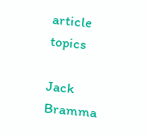article topics

Jack Bramma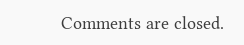Comments are closed.